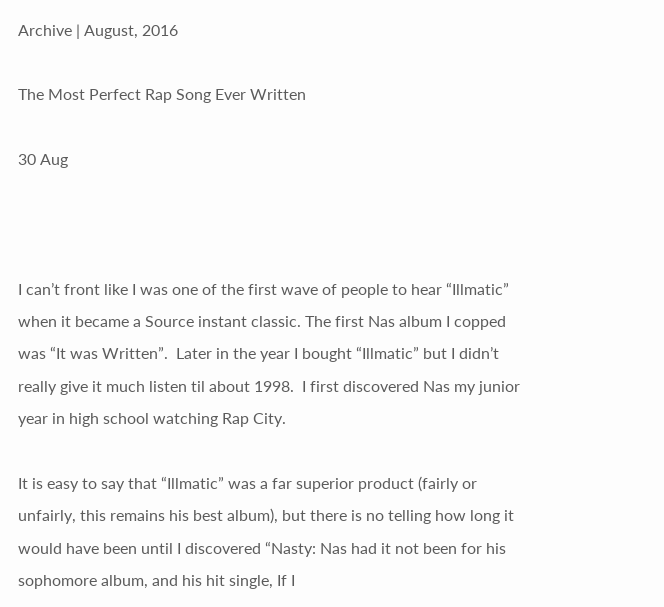Archive | August, 2016

The Most Perfect Rap Song Ever Written

30 Aug



I can’t front like I was one of the first wave of people to hear “Illmatic” when it became a Source instant classic. The first Nas album I copped was “It was Written”.  Later in the year I bought “Illmatic” but I didn’t really give it much listen til about 1998.  I first discovered Nas my junior year in high school watching Rap City.

It is easy to say that “Illmatic” was a far superior product (fairly or unfairly, this remains his best album), but there is no telling how long it would have been until I discovered “Nasty: Nas had it not been for his sophomore album, and his hit single, If I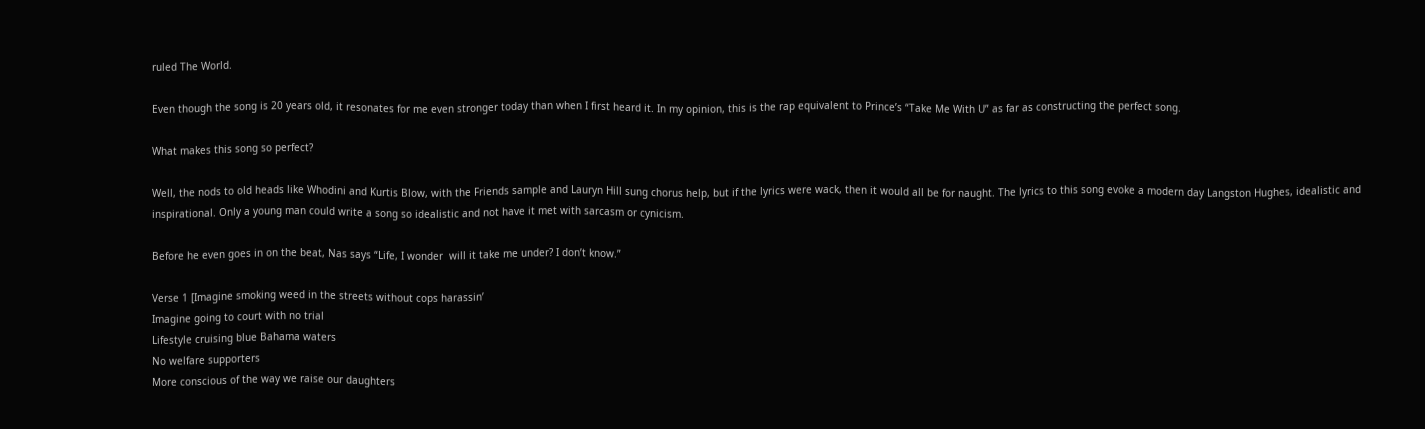ruled The World.

Even though the song is 20 years old, it resonates for me even stronger today than when I first heard it. In my opinion, this is the rap equivalent to Prince’s “Take Me With U” as far as constructing the perfect song.

What makes this song so perfect?

Well, the nods to old heads like Whodini and Kurtis Blow, with the Friends sample and Lauryn Hill sung chorus help, but if the lyrics were wack, then it would all be for naught. The lyrics to this song evoke a modern day Langston Hughes, idealistic and inspirational. Only a young man could write a song so idealistic and not have it met with sarcasm or cynicism.

Before he even goes in on the beat, Nas says “Life, I wonder  will it take me under? I don’t know.”

Verse 1 [Imagine smoking weed in the streets without cops harassin’
Imagine going to court with no trial
Lifestyle cruising blue Bahama waters
No welfare supporters
More conscious of the way we raise our daughters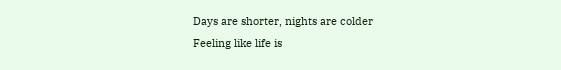Days are shorter, nights are colder
Feeling like life is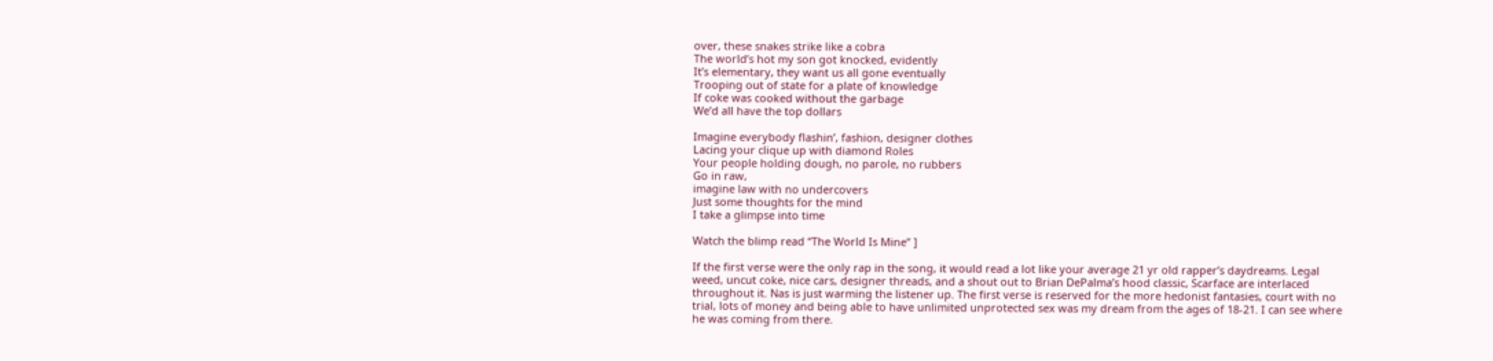over, these snakes strike like a cobra
The world’s hot my son got knocked, evidently
It’s elementary, they want us all gone eventually
Trooping out of state for a plate of knowledge
If coke was cooked without the garbage
We’d all have the top dollars

Imagine everybody flashin’, fashion, designer clothes
Lacing your clique up with diamond Roles
Your people holding dough, no parole, no rubbers
Go in raw,
imagine law with no undercovers
Just some thoughts for the mind
I take a glimpse into time

Watch the blimp read “The World Is Mine” ]

If the first verse were the only rap in the song, it would read a lot like your average 21 yr old rapper’s daydreams. Legal weed, uncut coke, nice cars, designer threads, and a shout out to Brian DePalma’s hood classic, Scarface are interlaced throughout it. Nas is just warming the listener up. The first verse is reserved for the more hedonist fantasies, court with no trial, lots of money and being able to have unlimited unprotected sex was my dream from the ages of 18-21. I can see where he was coming from there.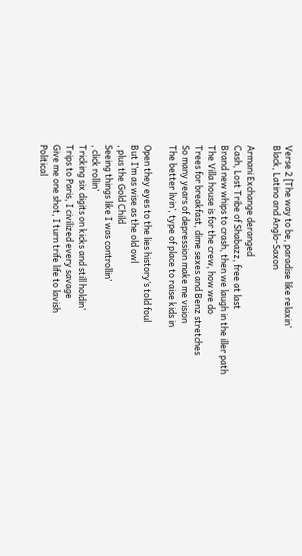Verse 2 [The way to be, paradise like relaxin’
Black, Latino and Anglo-Saxon

Armani Exchange deranged
Cash, Lost Tribe of Shabazz, free at last
Brand new whips to crash, then we laugh in the iller path
The Villa house is for the crew, how we do
Trees for breakfast, dime sexes and Benz stretches
So many years of depression make me vision
The better livin’, type of place to raise kids in

Open they eyes to the lies history’s told foul
But I’m as wise as the old owl
, plus the Gold Child
Seeing things like I was controllin’
, click rollin’
Tricking six digits on kicks and still holdin’
Trips to Paris, I civilized every savage
Give me one shot, I turn trife life to lavish
Political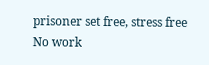prisoner set free, stress free
No work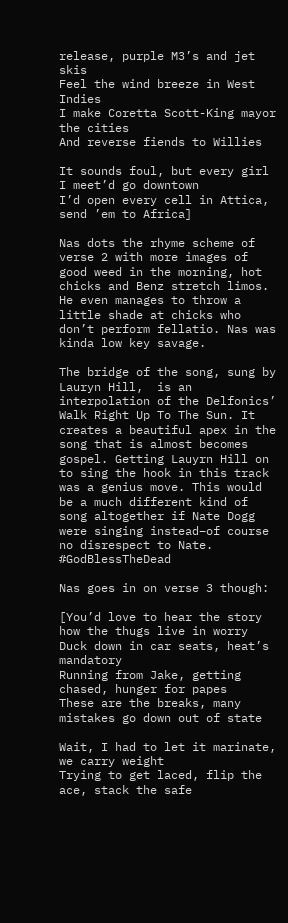release, purple M3’s and jet skis
Feel the wind breeze in West Indies
I make Coretta Scott-King mayor the cities
And reverse fiends to Willies

It sounds foul, but every girl I meet’d go downtown
I’d open every cell in Attica, send ’em to Africa]

Nas dots the rhyme scheme of verse 2 with more images of good weed in the morning, hot chicks and Benz stretch limos. He even manages to throw a little shade at chicks who don’t perform fellatio. Nas was kinda low key savage.

The bridge of the song, sung by Lauryn Hill,  is an interpolation of the Delfonics’ Walk Right Up To The Sun. It creates a beautiful apex in the song that is almost becomes gospel. Getting Lauyrn Hill on to sing the hook in this track was a genius move. This would be a much different kind of song altogether if Nate Dogg were singing instead–of course no disrespect to Nate. #GodBlessTheDead

Nas goes in on verse 3 though:

[You’d love to hear the story how the thugs live in worry
Duck down in car seats, heat’s mandatory
Running from Jake, getting chased, hunger for papes
These are the breaks, many mistakes go down out of state

Wait, I had to let it marinate, we carry weight
Trying to get laced, flip the ace, stack the safe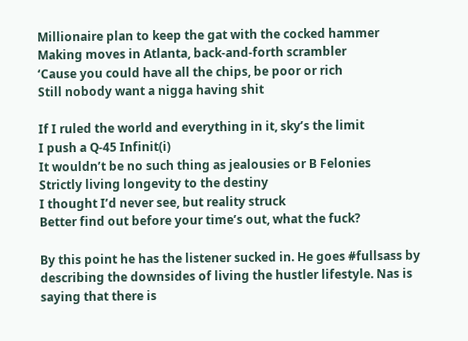Millionaire plan to keep the gat with the cocked hammer
Making moves in Atlanta, back-and-forth scrambler
‘Cause you could have all the chips, be poor or rich
Still nobody want a nigga having shit

If I ruled the world and everything in it, sky’s the limit
I push a Q-45 Infinit(i)
It wouldn’t be no such thing as jealousies or B Felonies
Strictly living longevity to the destiny
I thought I’d never see, but reality struck
Better find out before your time’s out, what the fuck?

By this point he has the listener sucked in. He goes #fullsass by describing the downsides of living the hustler lifestyle. Nas is saying that there is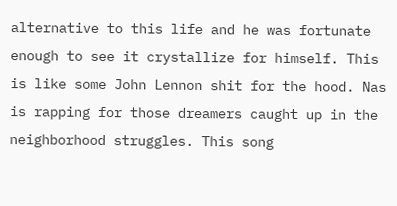alternative to this life and he was fortunate enough to see it crystallize for himself. This is like some John Lennon shit for the hood. Nas is rapping for those dreamers caught up in the neighborhood struggles. This song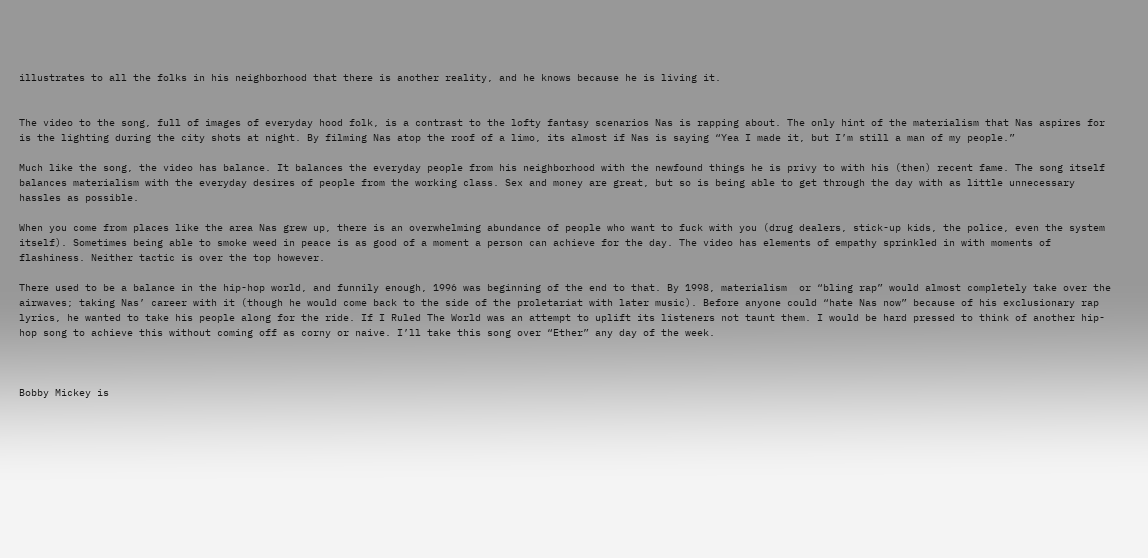illustrates to all the folks in his neighborhood that there is another reality, and he knows because he is living it.


The video to the song, full of images of everyday hood folk, is a contrast to the lofty fantasy scenarios Nas is rapping about. The only hint of the materialism that Nas aspires for is the lighting during the city shots at night. By filming Nas atop the roof of a limo, its almost if Nas is saying “Yea I made it, but I’m still a man of my people.”

Much like the song, the video has balance. It balances the everyday people from his neighborhood with the newfound things he is privy to with his (then) recent fame. The song itself balances materialism with the everyday desires of people from the working class. Sex and money are great, but so is being able to get through the day with as little unnecessary hassles as possible.

When you come from places like the area Nas grew up, there is an overwhelming abundance of people who want to fuck with you (drug dealers, stick-up kids, the police, even the system itself). Sometimes being able to smoke weed in peace is as good of a moment a person can achieve for the day. The video has elements of empathy sprinkled in with moments of flashiness. Neither tactic is over the top however.

There used to be a balance in the hip-hop world, and funnily enough, 1996 was beginning of the end to that. By 1998, materialism  or “bling rap” would almost completely take over the airwaves; taking Nas’ career with it (though he would come back to the side of the proletariat with later music). Before anyone could “hate Nas now” because of his exclusionary rap lyrics, he wanted to take his people along for the ride. If I Ruled The World was an attempt to uplift its listeners not taunt them. I would be hard pressed to think of another hip-hop song to achieve this without coming off as corny or naive. I’ll take this song over “Ether” any day of the week.



Bobby Mickey is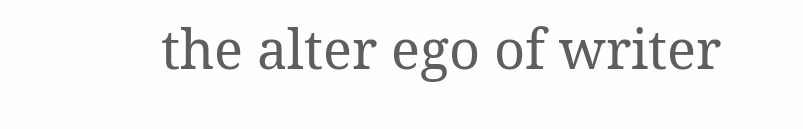the alter ego of writer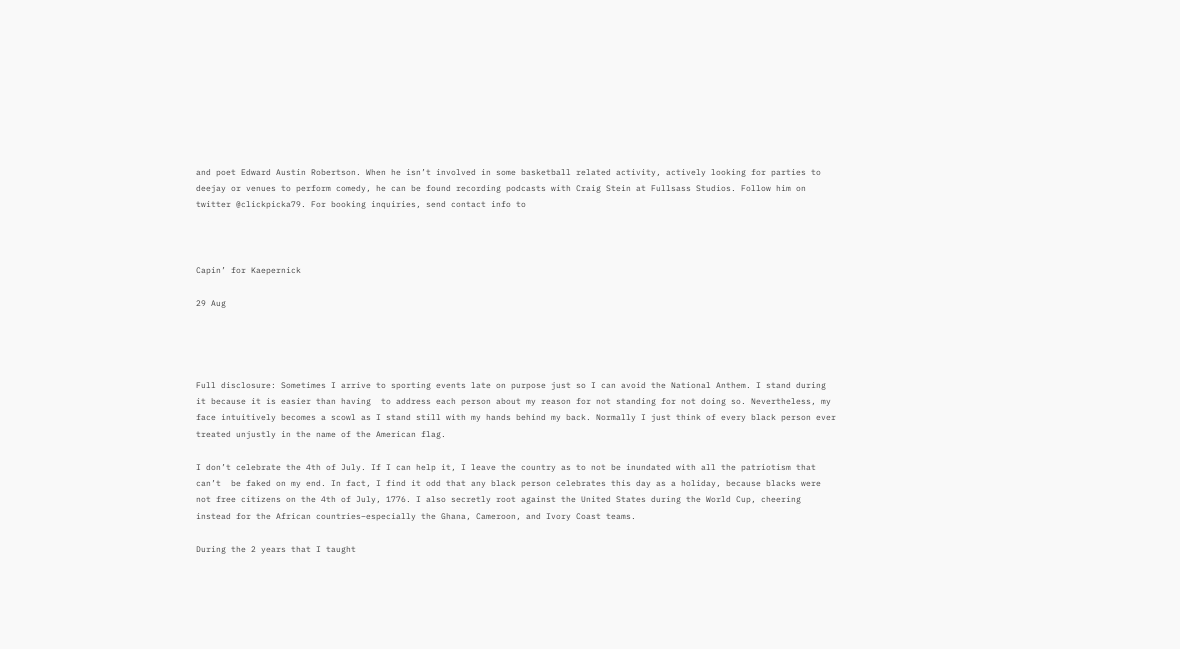and poet Edward Austin Robertson. When he isn’t involved in some basketball related activity, actively looking for parties to deejay or venues to perform comedy, he can be found recording podcasts with Craig Stein at Fullsass Studios. Follow him on twitter @clickpicka79. For booking inquiries, send contact info to



Capin’ for Kaepernick

29 Aug




Full disclosure: Sometimes I arrive to sporting events late on purpose just so I can avoid the National Anthem. I stand during it because it is easier than having  to address each person about my reason for not standing for not doing so. Nevertheless, my face intuitively becomes a scowl as I stand still with my hands behind my back. Normally I just think of every black person ever treated unjustly in the name of the American flag.

I don’t celebrate the 4th of July. If I can help it, I leave the country as to not be inundated with all the patriotism that can’t  be faked on my end. In fact, I find it odd that any black person celebrates this day as a holiday, because blacks were not free citizens on the 4th of July, 1776. I also secretly root against the United States during the World Cup, cheering instead for the African countries–especially the Ghana, Cameroon, and Ivory Coast teams.

During the 2 years that I taught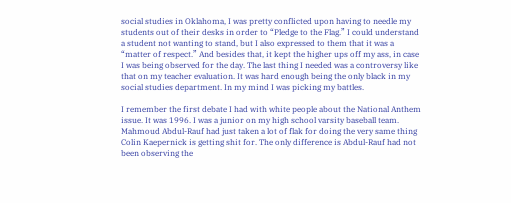social studies in Oklahoma, I was pretty conflicted upon having to needle my students out of their desks in order to “Pledge to the Flag.” I could understand a student not wanting to stand, but I also expressed to them that it was a “matter of respect.” And besides that, it kept the higher ups off my ass, in case I was being observed for the day. The last thing I needed was a controversy like that on my teacher evaluation. It was hard enough being the only black in my social studies department. In my mind I was picking my battles.

I remember the first debate I had with white people about the National Anthem issue. It was 1996. I was a junior on my high school varsity baseball team. Mahmoud Abdul-Rauf had just taken a lot of flak for doing the very same thing Colin Kaepernick is getting shit for. The only difference is Abdul-Rauf had not been observing the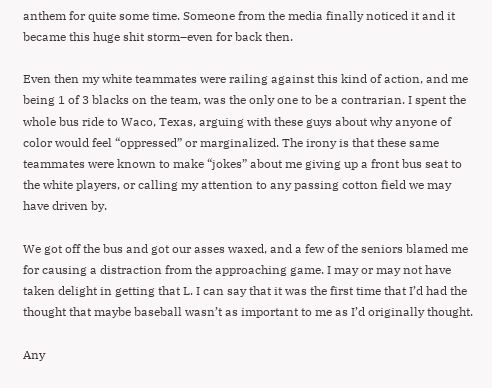anthem for quite some time. Someone from the media finally noticed it and it became this huge shit storm–even for back then.

Even then my white teammates were railing against this kind of action, and me being 1 of 3 blacks on the team, was the only one to be a contrarian. I spent the whole bus ride to Waco, Texas, arguing with these guys about why anyone of color would feel “oppressed” or marginalized. The irony is that these same teammates were known to make “jokes” about me giving up a front bus seat to the white players, or calling my attention to any passing cotton field we may have driven by.

We got off the bus and got our asses waxed, and a few of the seniors blamed me for causing a distraction from the approaching game. I may or may not have taken delight in getting that L. I can say that it was the first time that I’d had the thought that maybe baseball wasn’t as important to me as I’d originally thought.

Any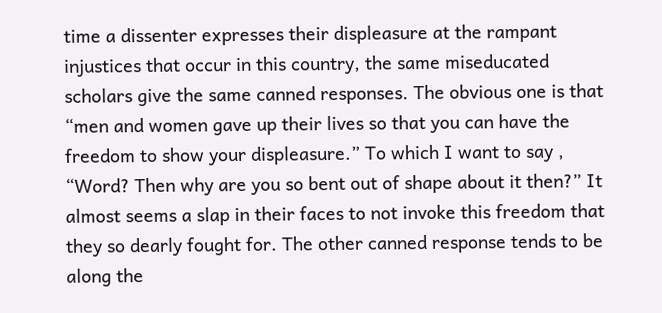time a dissenter expresses their displeasure at the rampant injustices that occur in this country, the same miseducated scholars give the same canned responses. The obvious one is that “men and women gave up their lives so that you can have the freedom to show your displeasure.” To which I want to say , “Word? Then why are you so bent out of shape about it then?” It almost seems a slap in their faces to not invoke this freedom that they so dearly fought for. The other canned response tends to be along the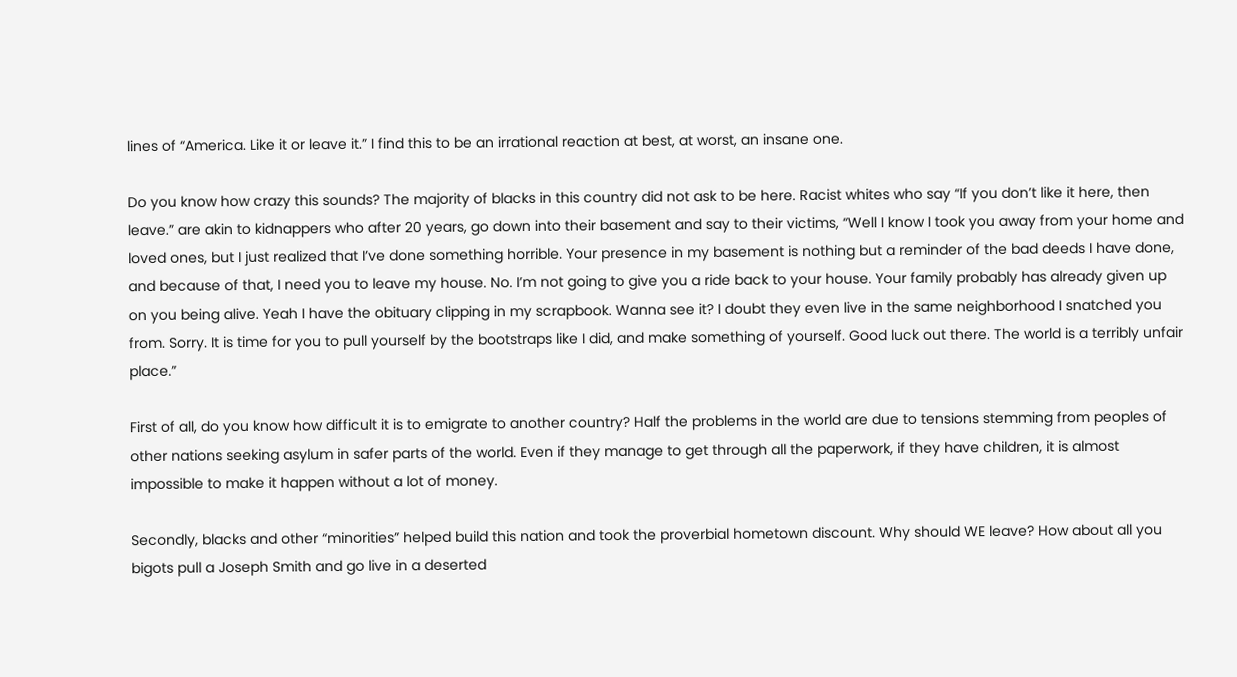lines of “America. Like it or leave it.” I find this to be an irrational reaction at best, at worst, an insane one.

Do you know how crazy this sounds? The majority of blacks in this country did not ask to be here. Racist whites who say “If you don’t like it here, then leave.” are akin to kidnappers who after 20 years, go down into their basement and say to their victims, “Well I know I took you away from your home and loved ones, but I just realized that I’ve done something horrible. Your presence in my basement is nothing but a reminder of the bad deeds I have done, and because of that, I need you to leave my house. No. I’m not going to give you a ride back to your house. Your family probably has already given up on you being alive. Yeah I have the obituary clipping in my scrapbook. Wanna see it? I doubt they even live in the same neighborhood I snatched you from. Sorry. It is time for you to pull yourself by the bootstraps like I did, and make something of yourself. Good luck out there. The world is a terribly unfair place.”

First of all, do you know how difficult it is to emigrate to another country? Half the problems in the world are due to tensions stemming from peoples of other nations seeking asylum in safer parts of the world. Even if they manage to get through all the paperwork, if they have children, it is almost impossible to make it happen without a lot of money.

Secondly, blacks and other “minorities” helped build this nation and took the proverbial hometown discount. Why should WE leave? How about all you bigots pull a Joseph Smith and go live in a deserted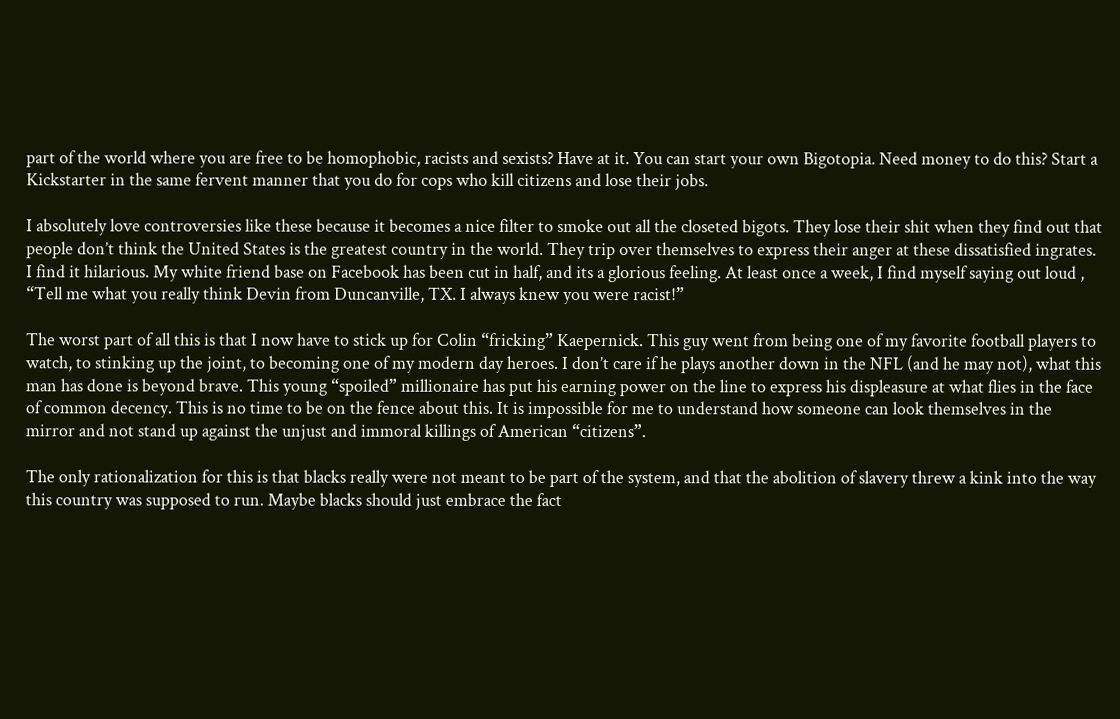part of the world where you are free to be homophobic, racists and sexists? Have at it. You can start your own Bigotopia. Need money to do this? Start a Kickstarter in the same fervent manner that you do for cops who kill citizens and lose their jobs.

I absolutely love controversies like these because it becomes a nice filter to smoke out all the closeted bigots. They lose their shit when they find out that people don’t think the United States is the greatest country in the world. They trip over themselves to express their anger at these dissatisfied ingrates. I find it hilarious. My white friend base on Facebook has been cut in half, and its a glorious feeling. At least once a week, I find myself saying out loud , “Tell me what you really think Devin from Duncanville, TX. I always knew you were racist!”

The worst part of all this is that I now have to stick up for Colin “fricking” Kaepernick. This guy went from being one of my favorite football players to watch, to stinking up the joint, to becoming one of my modern day heroes. I don’t care if he plays another down in the NFL (and he may not), what this man has done is beyond brave. This young “spoiled” millionaire has put his earning power on the line to express his displeasure at what flies in the face of common decency. This is no time to be on the fence about this. It is impossible for me to understand how someone can look themselves in the mirror and not stand up against the unjust and immoral killings of American “citizens”.

The only rationalization for this is that blacks really were not meant to be part of the system, and that the abolition of slavery threw a kink into the way this country was supposed to run. Maybe blacks should just embrace the fact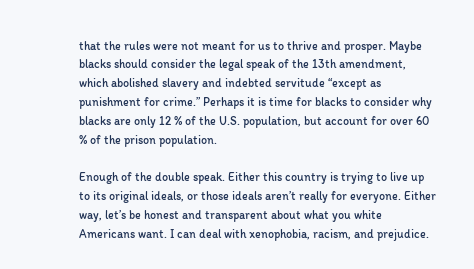that the rules were not meant for us to thrive and prosper. Maybe blacks should consider the legal speak of the 13th amendment, which abolished slavery and indebted servitude “except as punishment for crime.” Perhaps it is time for blacks to consider why blacks are only 12 % of the U.S. population, but account for over 60 % of the prison population.

Enough of the double speak. Either this country is trying to live up to its original ideals, or those ideals aren’t really for everyone. Either way, let’s be honest and transparent about what you white Americans want. I can deal with xenophobia, racism, and prejudice.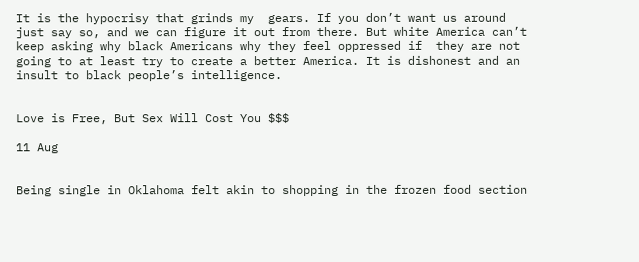It is the hypocrisy that grinds my  gears. If you don’t want us around just say so, and we can figure it out from there. But white America can’t keep asking why black Americans why they feel oppressed if  they are not going to at least try to create a better America. It is dishonest and an insult to black people’s intelligence.


Love is Free, But Sex Will Cost You $$$

11 Aug


Being single in Oklahoma felt akin to shopping in the frozen food section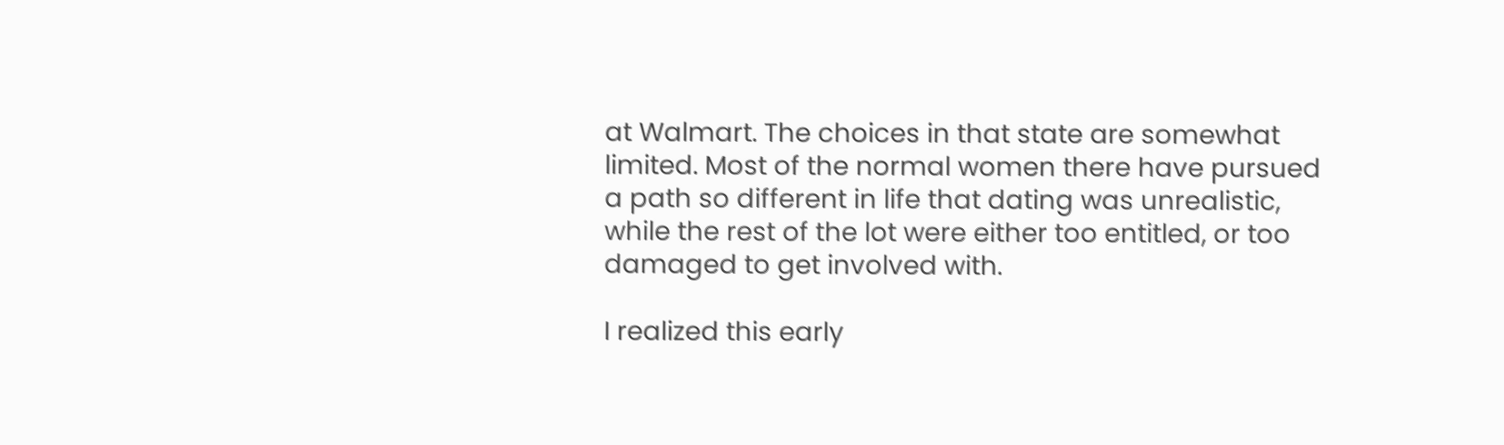at Walmart. The choices in that state are somewhat limited. Most of the normal women there have pursued a path so different in life that dating was unrealistic, while the rest of the lot were either too entitled, or too damaged to get involved with.

I realized this early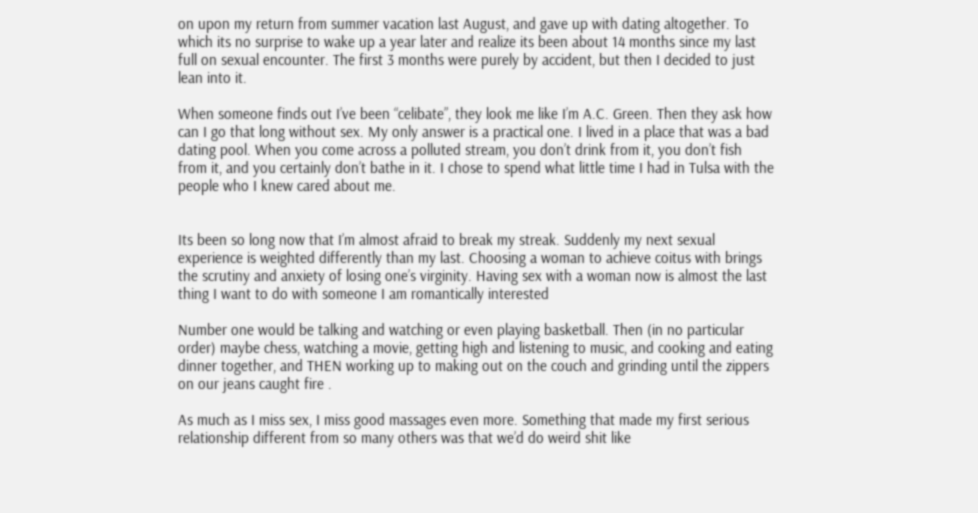on upon my return from summer vacation last August, and gave up with dating altogether. To which its no surprise to wake up a year later and realize its been about 14 months since my last full on sexual encounter. The first 3 months were purely by accident, but then I decided to just lean into it.

When someone finds out I’ve been “celibate”, they look me like I’m A.C. Green. Then they ask how can I go that long without sex. My only answer is a practical one. I lived in a place that was a bad dating pool. When you come across a polluted stream, you don’t drink from it, you don’t fish from it, and you certainly don’t bathe in it. I chose to spend what little time I had in Tulsa with the people who I knew cared about me.


Its been so long now that I’m almost afraid to break my streak. Suddenly my next sexual experience is weighted differently than my last. Choosing a woman to achieve coitus with brings the scrutiny and anxiety of losing one’s virginity. Having sex with a woman now is almost the last thing I want to do with someone I am romantically interested

Number one would be talking and watching or even playing basketball. Then (in no particular order) maybe chess, watching a movie, getting high and listening to music, and cooking and eating dinner together, and THEN working up to making out on the couch and grinding until the zippers on our jeans caught fire .

As much as I miss sex, I miss good massages even more. Something that made my first serious relationship different from so many others was that we’d do weird shit like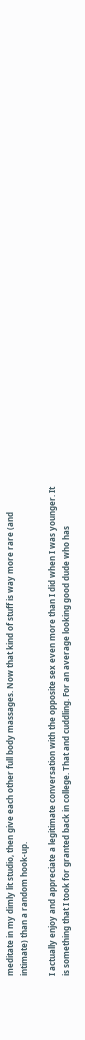meditate in my dimly lit studio, then give each other full body massages. Now that kind of stuff is way more rare (and intimate) than a random hook-up.

I actually enjoy and appreciate a legitimate conversation with the opposite sex even more than I did when I was younger. It is something that I took for granted back in college. That and cuddling. For an average looking good dude who has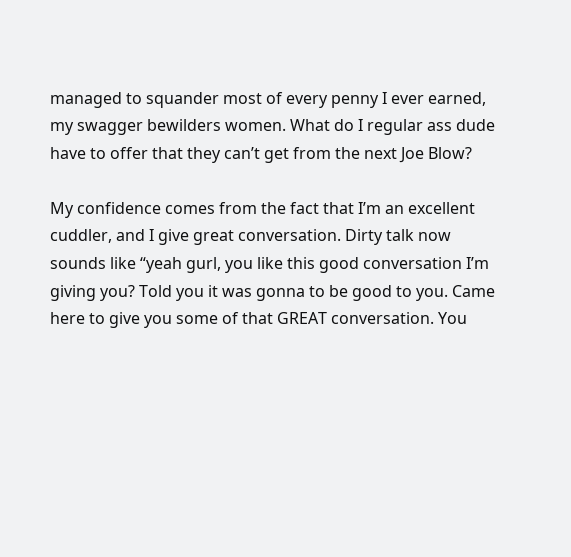managed to squander most of every penny I ever earned, my swagger bewilders women. What do I regular ass dude have to offer that they can’t get from the next Joe Blow?

My confidence comes from the fact that I’m an excellent cuddler, and I give great conversation. Dirty talk now sounds like “yeah gurl, you like this good conversation I’m giving you? Told you it was gonna to be good to you. Came here to give you some of that GREAT conversation. You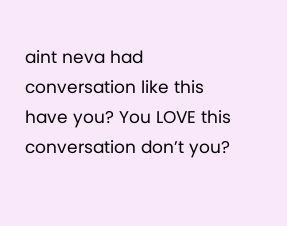aint neva had conversation like this have you? You LOVE this conversation don’t you?